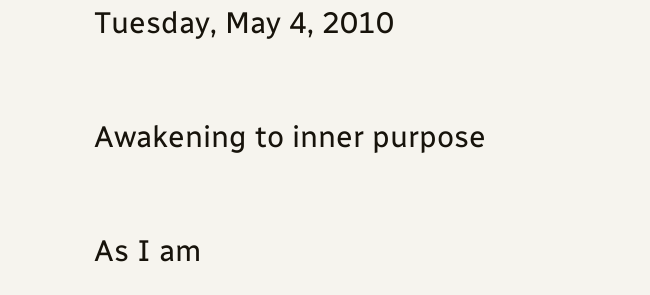Tuesday, May 4, 2010

Awakening to inner purpose

As I am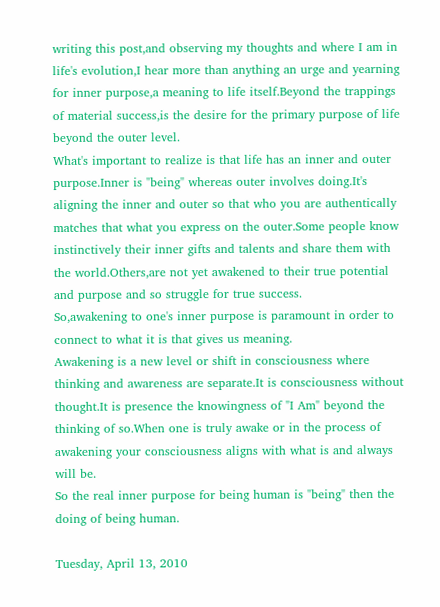writing this post,and observing my thoughts and where I am in life's evolution,I hear more than anything an urge and yearning for inner purpose,a meaning to life itself.Beyond the trappings of material success,is the desire for the primary purpose of life beyond the outer level.
What's important to realize is that life has an inner and outer purpose.Inner is "being" whereas outer involves doing.It's aligning the inner and outer so that who you are authentically matches that what you express on the outer.Some people know instinctively their inner gifts and talents and share them with the world.Others,are not yet awakened to their true potential and purpose and so struggle for true success.
So,awakening to one's inner purpose is paramount in order to connect to what it is that gives us meaning.
Awakening is a new level or shift in consciousness where thinking and awareness are separate.It is consciousness without thought.It is presence the knowingness of "I Am" beyond the thinking of so.When one is truly awake or in the process of awakening your consciousness aligns with what is and always will be.
So the real inner purpose for being human is "being" then the doing of being human.

Tuesday, April 13, 2010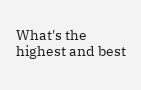What's the highest and best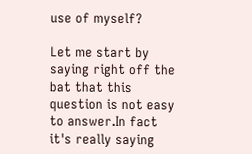use of myself?

Let me start by saying right off the bat that this question is not easy to answer.In fact it's really saying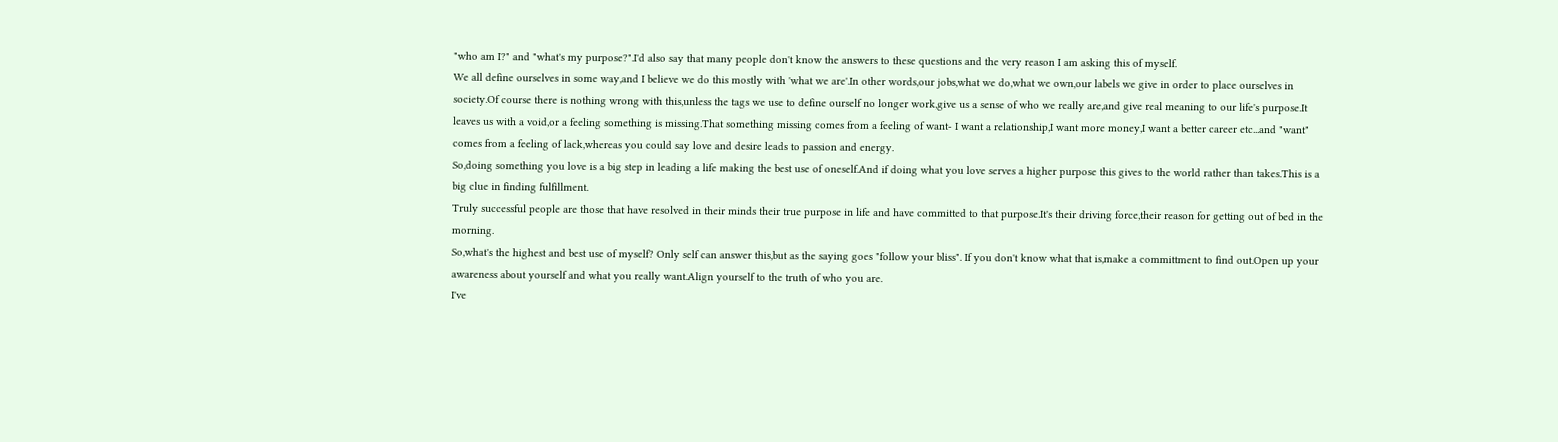"who am I?" and "what's my purpose?".I'd also say that many people don't know the answers to these questions and the very reason I am asking this of myself.
We all define ourselves in some way,and I believe we do this mostly with 'what we are'.In other words,our jobs,what we do,what we own,our labels we give in order to place ourselves in society.Of course there is nothing wrong with this,unless the tags we use to define ourself no longer work,give us a sense of who we really are,and give real meaning to our life's purpose.It leaves us with a void,or a feeling something is missing.That something missing comes from a feeling of want- I want a relationship,I want more money,I want a better career etc...and "want" comes from a feeling of lack,whereas you could say love and desire leads to passion and energy.
So,doing something you love is a big step in leading a life making the best use of oneself.And if doing what you love serves a higher purpose this gives to the world rather than takes.This is a big clue in finding fulfillment.
Truly successful people are those that have resolved in their minds their true purpose in life and have committed to that purpose.It's their driving force,their reason for getting out of bed in the morning.
So,what's the highest and best use of myself? Only self can answer this,but as the saying goes "follow your bliss". If you don't know what that is,make a committment to find out.Open up your awareness about yourself and what you really want.Align yourself to the truth of who you are.
I've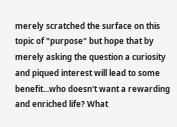merely scratched the surface on this topic of "purpose" but hope that by merely asking the question a curiosity and piqued interest will lead to some benefit...who doesn't want a rewarding and enriched life? What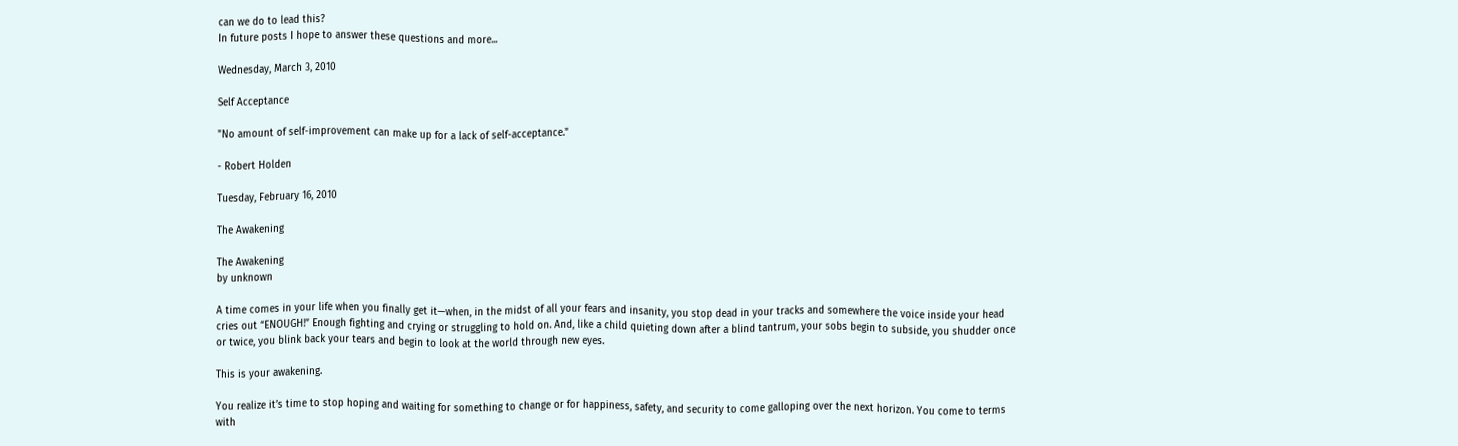can we do to lead this?
In future posts I hope to answer these questions and more...

Wednesday, March 3, 2010

Self Acceptance

"No amount of self-improvement can make up for a lack of self-acceptance."

- Robert Holden

Tuesday, February 16, 2010

The Awakening

The Awakening
by unknown

A time comes in your life when you finally get it—when, in the midst of all your fears and insanity, you stop dead in your tracks and somewhere the voice inside your head cries out “ENOUGH!” Enough fighting and crying or struggling to hold on. And, like a child quieting down after a blind tantrum, your sobs begin to subside, you shudder once or twice, you blink back your tears and begin to look at the world through new eyes.

This is your awakening.

You realize it’s time to stop hoping and waiting for something to change or for happiness, safety, and security to come galloping over the next horizon. You come to terms with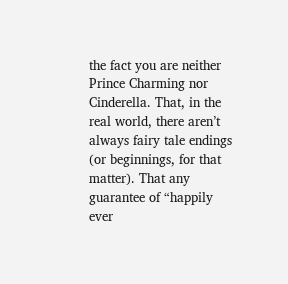the fact you are neither Prince Charming nor Cinderella. That, in the real world, there aren’t always fairy tale endings (or beginnings, for that matter). That any guarantee of “happily ever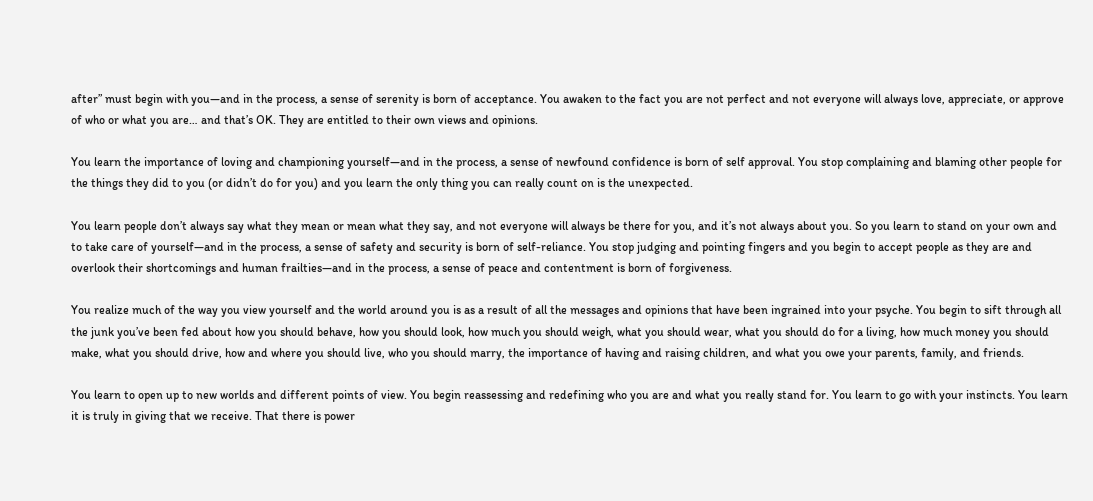after” must begin with you—and in the process, a sense of serenity is born of acceptance. You awaken to the fact you are not perfect and not everyone will always love, appreciate, or approve of who or what you are… and that’s OK. They are entitled to their own views and opinions.

You learn the importance of loving and championing yourself—and in the process, a sense of newfound confidence is born of self approval. You stop complaining and blaming other people for the things they did to you (or didn’t do for you) and you learn the only thing you can really count on is the unexpected.

You learn people don’t always say what they mean or mean what they say, and not everyone will always be there for you, and it’s not always about you. So you learn to stand on your own and to take care of yourself—and in the process, a sense of safety and security is born of self-reliance. You stop judging and pointing fingers and you begin to accept people as they are and overlook their shortcomings and human frailties—and in the process, a sense of peace and contentment is born of forgiveness.

You realize much of the way you view yourself and the world around you is as a result of all the messages and opinions that have been ingrained into your psyche. You begin to sift through all the junk you’ve been fed about how you should behave, how you should look, how much you should weigh, what you should wear, what you should do for a living, how much money you should make, what you should drive, how and where you should live, who you should marry, the importance of having and raising children, and what you owe your parents, family, and friends.

You learn to open up to new worlds and different points of view. You begin reassessing and redefining who you are and what you really stand for. You learn to go with your instincts. You learn it is truly in giving that we receive. That there is power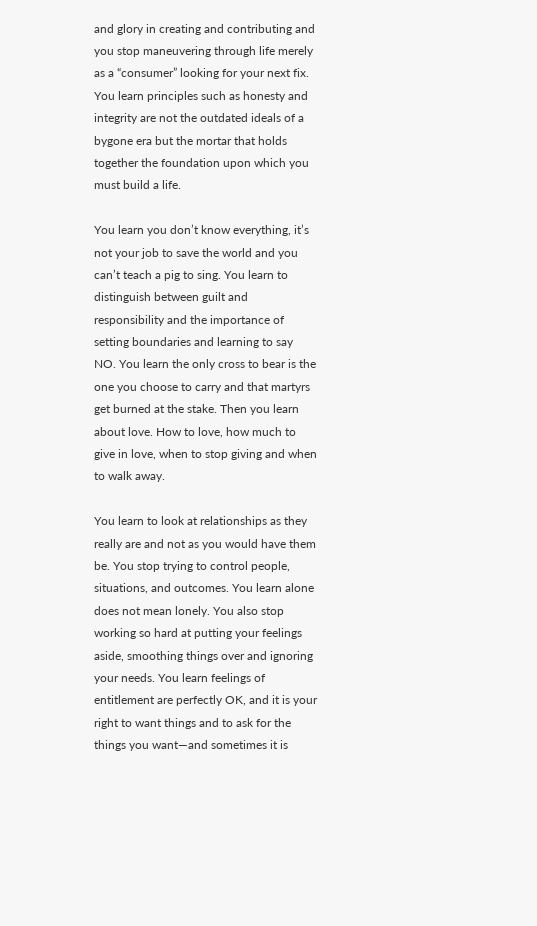and glory in creating and contributing and you stop maneuvering through life merely as a “consumer” looking for your next fix. You learn principles such as honesty and integrity are not the outdated ideals of a bygone era but the mortar that holds together the foundation upon which you must build a life.

You learn you don’t know everything, it’s not your job to save the world and you can’t teach a pig to sing. You learn to distinguish between guilt and responsibility and the importance of setting boundaries and learning to say NO. You learn the only cross to bear is the one you choose to carry and that martyrs get burned at the stake. Then you learn about love. How to love, how much to give in love, when to stop giving and when to walk away.

You learn to look at relationships as they really are and not as you would have them be. You stop trying to control people, situations, and outcomes. You learn alone does not mean lonely. You also stop working so hard at putting your feelings aside, smoothing things over and ignoring your needs. You learn feelings of entitlement are perfectly OK, and it is your right to want things and to ask for the things you want—and sometimes it is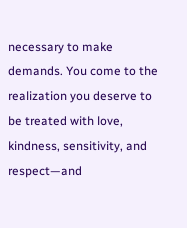necessary to make demands. You come to the realization you deserve to be treated with love, kindness, sensitivity, and respect—and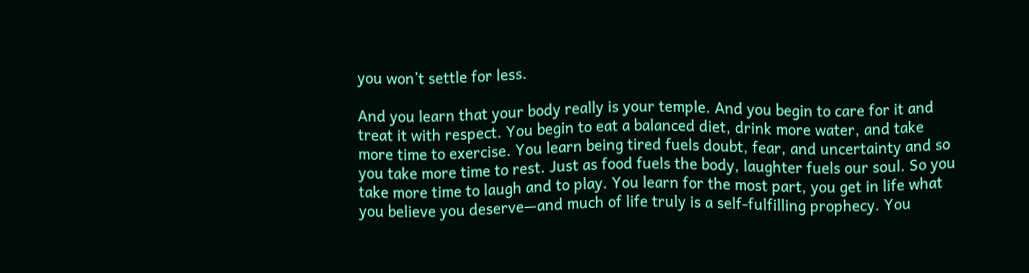you won’t settle for less.

And you learn that your body really is your temple. And you begin to care for it and treat it with respect. You begin to eat a balanced diet, drink more water, and take more time to exercise. You learn being tired fuels doubt, fear, and uncertainty and so you take more time to rest. Just as food fuels the body, laughter fuels our soul. So you take more time to laugh and to play. You learn for the most part, you get in life what you believe you deserve—and much of life truly is a self-fulfilling prophecy. You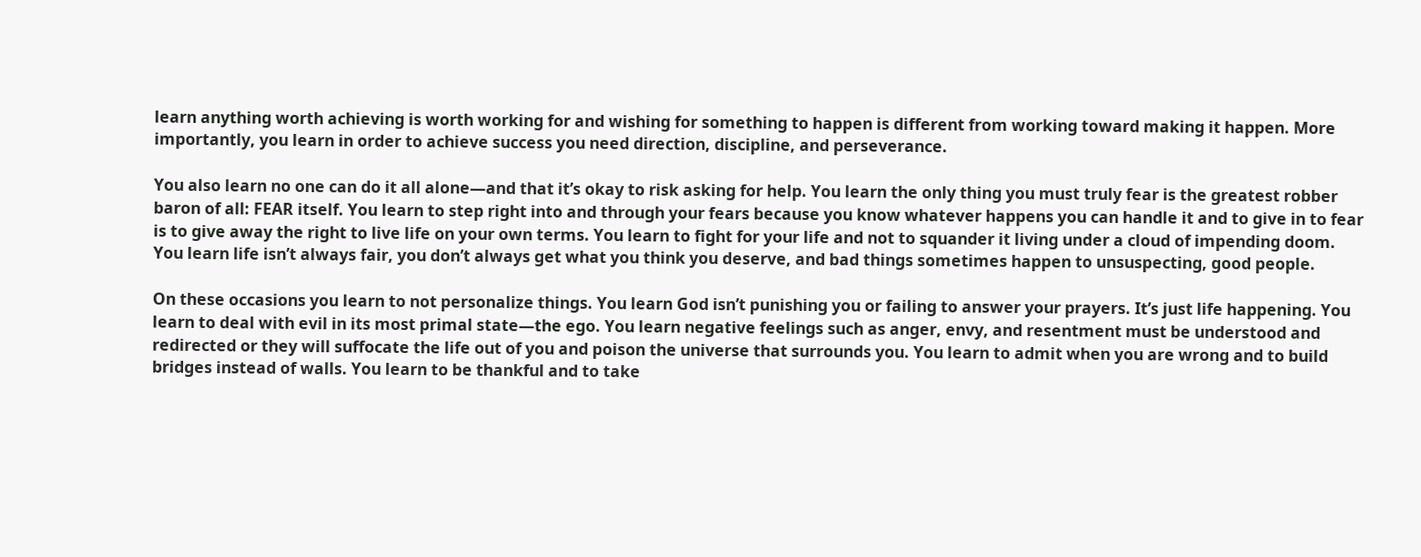learn anything worth achieving is worth working for and wishing for something to happen is different from working toward making it happen. More importantly, you learn in order to achieve success you need direction, discipline, and perseverance.

You also learn no one can do it all alone—and that it’s okay to risk asking for help. You learn the only thing you must truly fear is the greatest robber baron of all: FEAR itself. You learn to step right into and through your fears because you know whatever happens you can handle it and to give in to fear is to give away the right to live life on your own terms. You learn to fight for your life and not to squander it living under a cloud of impending doom. You learn life isn’t always fair, you don’t always get what you think you deserve, and bad things sometimes happen to unsuspecting, good people.

On these occasions you learn to not personalize things. You learn God isn’t punishing you or failing to answer your prayers. It’s just life happening. You learn to deal with evil in its most primal state—the ego. You learn negative feelings such as anger, envy, and resentment must be understood and redirected or they will suffocate the life out of you and poison the universe that surrounds you. You learn to admit when you are wrong and to build bridges instead of walls. You learn to be thankful and to take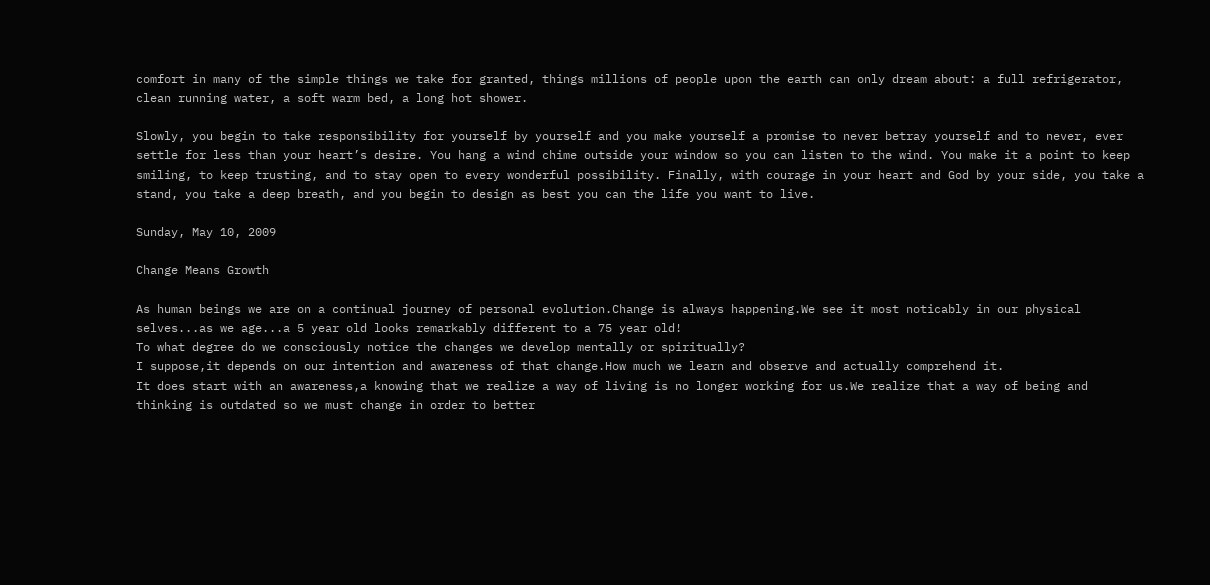comfort in many of the simple things we take for granted, things millions of people upon the earth can only dream about: a full refrigerator, clean running water, a soft warm bed, a long hot shower.

Slowly, you begin to take responsibility for yourself by yourself and you make yourself a promise to never betray yourself and to never, ever settle for less than your heart’s desire. You hang a wind chime outside your window so you can listen to the wind. You make it a point to keep smiling, to keep trusting, and to stay open to every wonderful possibility. Finally, with courage in your heart and God by your side, you take a stand, you take a deep breath, and you begin to design as best you can the life you want to live.

Sunday, May 10, 2009

Change Means Growth

As human beings we are on a continual journey of personal evolution.Change is always happening.We see it most noticably in our physical selves...as we age...a 5 year old looks remarkably different to a 75 year old!
To what degree do we consciously notice the changes we develop mentally or spiritually?
I suppose,it depends on our intention and awareness of that change.How much we learn and observe and actually comprehend it.
It does start with an awareness,a knowing that we realize a way of living is no longer working for us.We realize that a way of being and thinking is outdated so we must change in order to better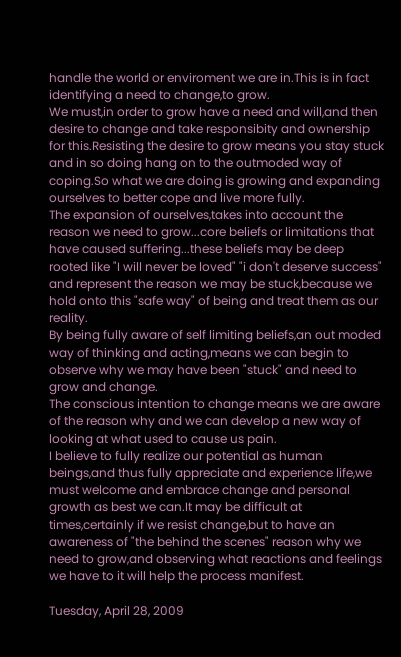handle the world or enviroment we are in.This is in fact identifying a need to change,to grow.
We must,in order to grow have a need and will,and then desire to change and take responsibity and ownership for this.Resisting the desire to grow means you stay stuck and in so doing hang on to the outmoded way of coping.So what we are doing is growing and expanding ourselves to better cope and live more fully.
The expansion of ourselves,takes into account the reason we need to grow...core beliefs or limitations that have caused suffering...these beliefs may be deep rooted like "I will never be loved" "i don't deserve success" and represent the reason we may be stuck,because we hold onto this "safe way" of being and treat them as our reality.
By being fully aware of self limiting beliefs,an out moded way of thinking and acting,means we can begin to observe why we may have been "stuck" and need to grow and change.
The conscious intention to change means we are aware of the reason why and we can develop a new way of looking at what used to cause us pain.
I believe to fully realize our potential as human beings,and thus fully appreciate and experience life,we must welcome and embrace change and personal growth as best we can.It may be difficult at times,certainly if we resist change,but to have an awareness of "the behind the scenes" reason why we need to grow,and observing what reactions and feelings we have to it will help the process manifest.

Tuesday, April 28, 2009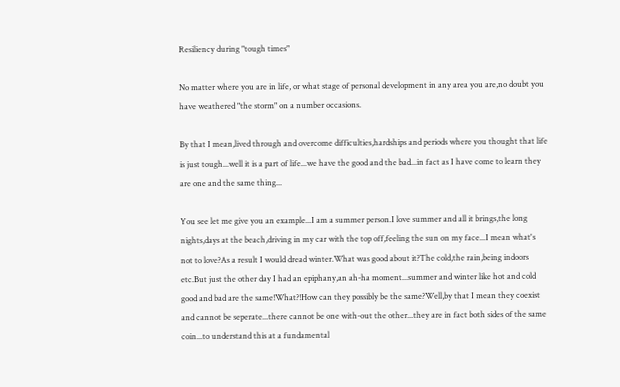Resiliency during "tough times"

No matter where you are in life, or what stage of personal development in any area you are,no doubt you have weathered "the storm" on a number occasions.

By that I mean,lived through and overcome difficulties,hardships and periods where you thought that life is just tough...well it is a part of life...we have the good and the bad...in fact as I have come to learn they are one and the same thing...

You see let me give you an example...I am a summer person.I love summer and all it brings,the long nights,days at the beach,driving in my car with the top off,feeling the sun on my face...I mean what's not to love?As a result I would dread winter.What was good about it?The cold,the rain,being indoors etc.But just the other day I had an epiphany,an ah-ha moment...summer and winter like hot and cold good and bad are the same!What?!How can they possibly be the same?Well,by that I mean they coexist and cannot be seperate...there cannot be one with-out the other...they are in fact both sides of the same coin...to understand this at a fundamental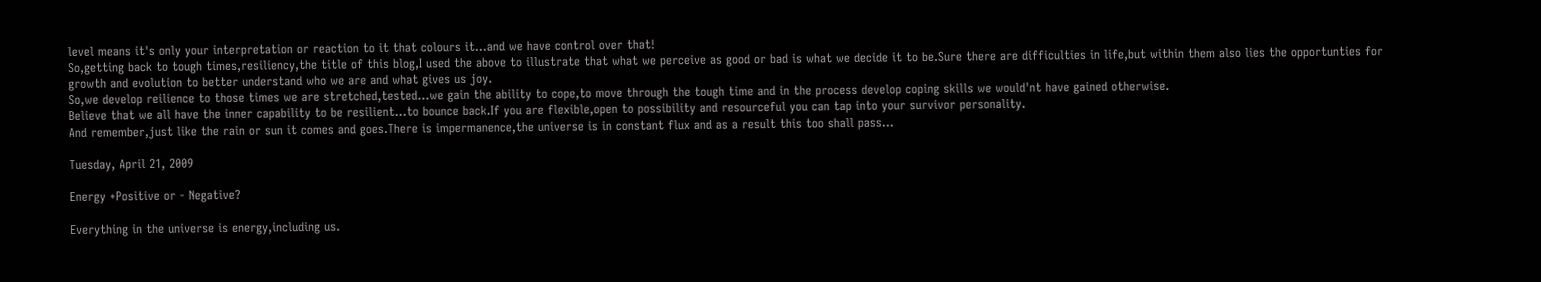level means it's only your interpretation or reaction to it that colours it...and we have control over that!
So,getting back to tough times,resiliency,the title of this blog,I used the above to illustrate that what we perceive as good or bad is what we decide it to be.Sure there are difficulties in life,but within them also lies the opportunties for growth and evolution to better understand who we are and what gives us joy.
So,we develop reilience to those times we are stretched,tested...we gain the ability to cope,to move through the tough time and in the process develop coping skills we would'nt have gained otherwise.
Believe that we all have the inner capability to be resilient...to bounce back.If you are flexible,open to possibility and resourceful you can tap into your survivor personality.
And remember,just like the rain or sun it comes and goes.There is impermanence,the universe is in constant flux and as a result this too shall pass...

Tuesday, April 21, 2009

Energy +Positive or - Negative?

Everything in the universe is energy,including us.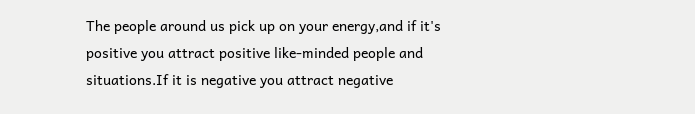The people around us pick up on your energy,and if it's positive you attract positive like-minded people and situations.If it is negative you attract negative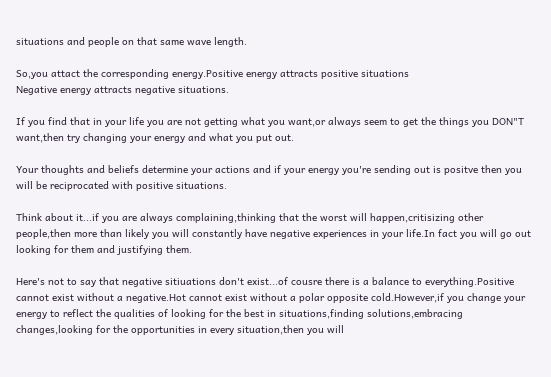situations and people on that same wave length.

So,you attact the corresponding energy.Positive energy attracts positive situations
Negative energy attracts negative situations.

If you find that in your life you are not getting what you want,or always seem to get the things you DON"T want,then try changing your energy and what you put out.

Your thoughts and beliefs determine your actions and if your energy you're sending out is positve then you will be reciprocated with positive situations.

Think about it...if you are always complaining,thinking that the worst will happen,critisizing other people,then more than likely you will constantly have negative experiences in your life.In fact you will go out looking for them and justifying them.

Here's not to say that negative sitiuations don't exist...of cousre there is a balance to everything.Positive cannot exist without a negative.Hot cannot exist without a polar opposite cold.However,if you change your energy to reflect the qualities of looking for the best in situations,finding solutions,embracing changes,looking for the opportunities in every situation,then you will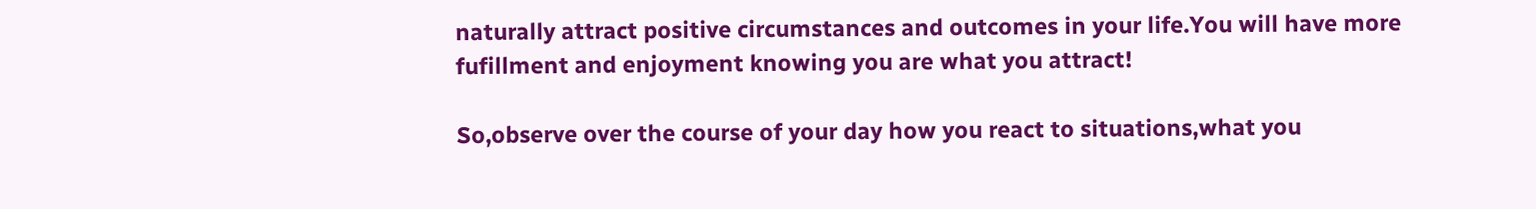naturally attract positive circumstances and outcomes in your life.You will have more fufillment and enjoyment knowing you are what you attract!

So,observe over the course of your day how you react to situations,what you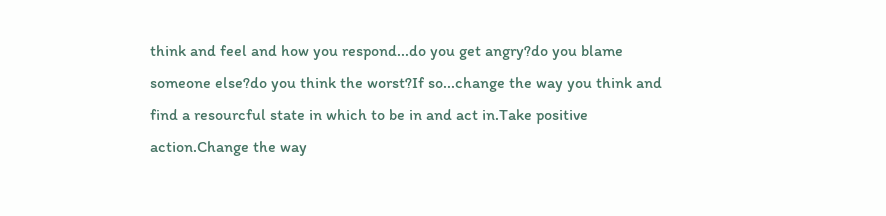think and feel and how you respond...do you get angry?do you blame someone else?do you think the worst?If so...change the way you think and find a resourcful state in which to be in and act in.Take positive action.Change the way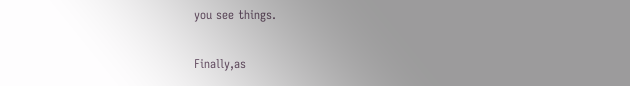you see things.

Finally,as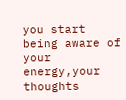you start being aware of your energy,your thoughts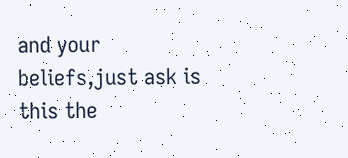and your beliefs,just ask is this the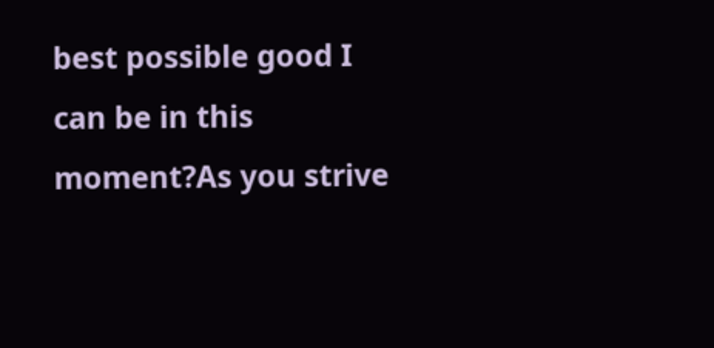best possible good I can be in this moment?As you strive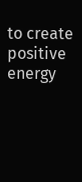to create positive energy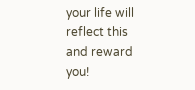your life will reflect this and reward you!